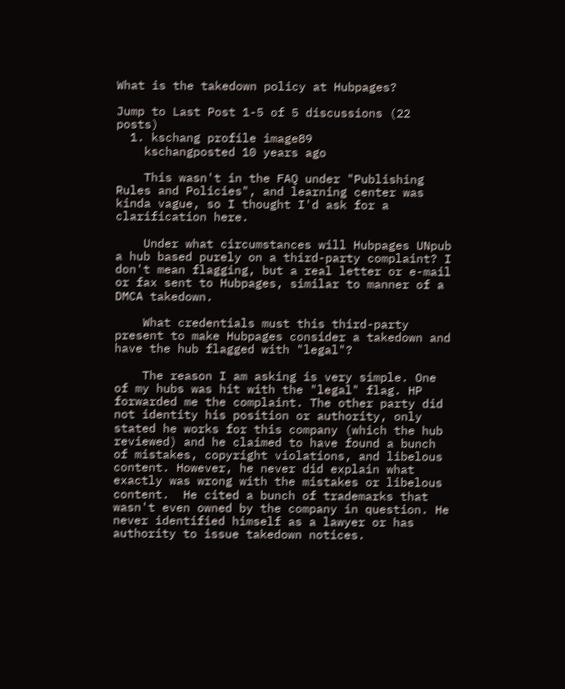What is the takedown policy at Hubpages?

Jump to Last Post 1-5 of 5 discussions (22 posts)
  1. kschang profile image89
    kschangposted 10 years ago

    This wasn't in the FAQ under "Publishing Rules and Policies", and learning center was kinda vague, so I thought I'd ask for a clarification here.

    Under what circumstances will Hubpages UNpub a hub based purely on a third-party complaint? I don't mean flagging, but a real letter or e-mail or fax sent to Hubpages, similar to manner of a DMCA takedown.

    What credentials must this third-party present to make Hubpages consider a takedown and have the hub flagged with "legal"?

    The reason I am asking is very simple. One of my hubs was hit with the "legal" flag. HP forwarded me the complaint. The other party did not identity his position or authority, only stated he works for this company (which the hub reviewed) and he claimed to have found a bunch of mistakes, copyright violations, and libelous content. However, he never did explain what exactly was wrong with the mistakes or libelous content.  He cited a bunch of trademarks that wasn't even owned by the company in question. He never identified himself as a lawyer or has authority to issue takedown notices.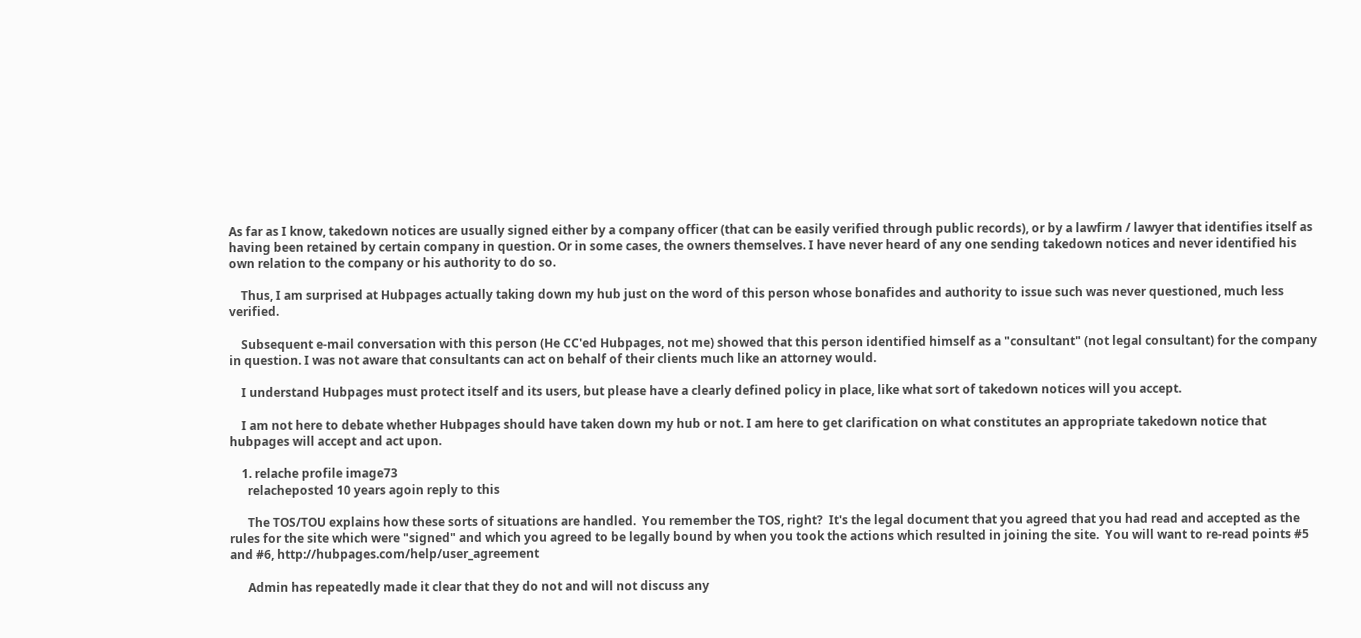As far as I know, takedown notices are usually signed either by a company officer (that can be easily verified through public records), or by a lawfirm / lawyer that identifies itself as having been retained by certain company in question. Or in some cases, the owners themselves. I have never heard of any one sending takedown notices and never identified his own relation to the company or his authority to do so.

    Thus, I am surprised at Hubpages actually taking down my hub just on the word of this person whose bonafides and authority to issue such was never questioned, much less verified.

    Subsequent e-mail conversation with this person (He CC'ed Hubpages, not me) showed that this person identified himself as a "consultant" (not legal consultant) for the company in question. I was not aware that consultants can act on behalf of their clients much like an attorney would.

    I understand Hubpages must protect itself and its users, but please have a clearly defined policy in place, like what sort of takedown notices will you accept.

    I am not here to debate whether Hubpages should have taken down my hub or not. I am here to get clarification on what constitutes an appropriate takedown notice that hubpages will accept and act upon.

    1. relache profile image73
      relacheposted 10 years agoin reply to this

      The TOS/TOU explains how these sorts of situations are handled.  You remember the TOS, right?  It's the legal document that you agreed that you had read and accepted as the rules for the site which were "signed" and which you agreed to be legally bound by when you took the actions which resulted in joining the site.  You will want to re-read points #5 and #6, http://hubpages.com/help/user_agreement

      Admin has repeatedly made it clear that they do not and will not discuss any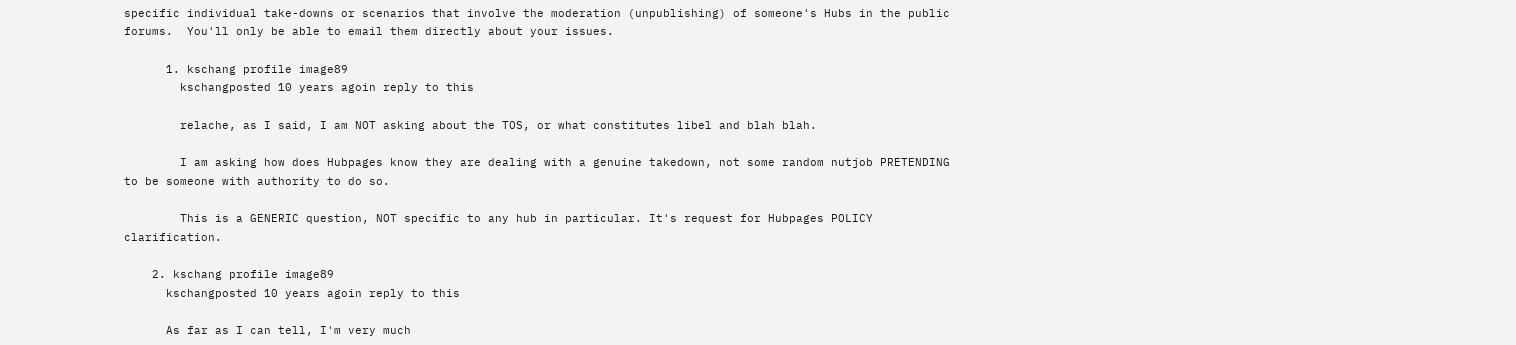specific individual take-downs or scenarios that involve the moderation (unpublishing) of someone's Hubs in the public forums.  You'll only be able to email them directly about your issues.

      1. kschang profile image89
        kschangposted 10 years agoin reply to this

        relache, as I said, I am NOT asking about the TOS, or what constitutes libel and blah blah.

        I am asking how does Hubpages know they are dealing with a genuine takedown, not some random nutjob PRETENDING to be someone with authority to do so.

        This is a GENERIC question, NOT specific to any hub in particular. It's request for Hubpages POLICY clarification.

    2. kschang profile image89
      kschangposted 10 years agoin reply to this

      As far as I can tell, I'm very much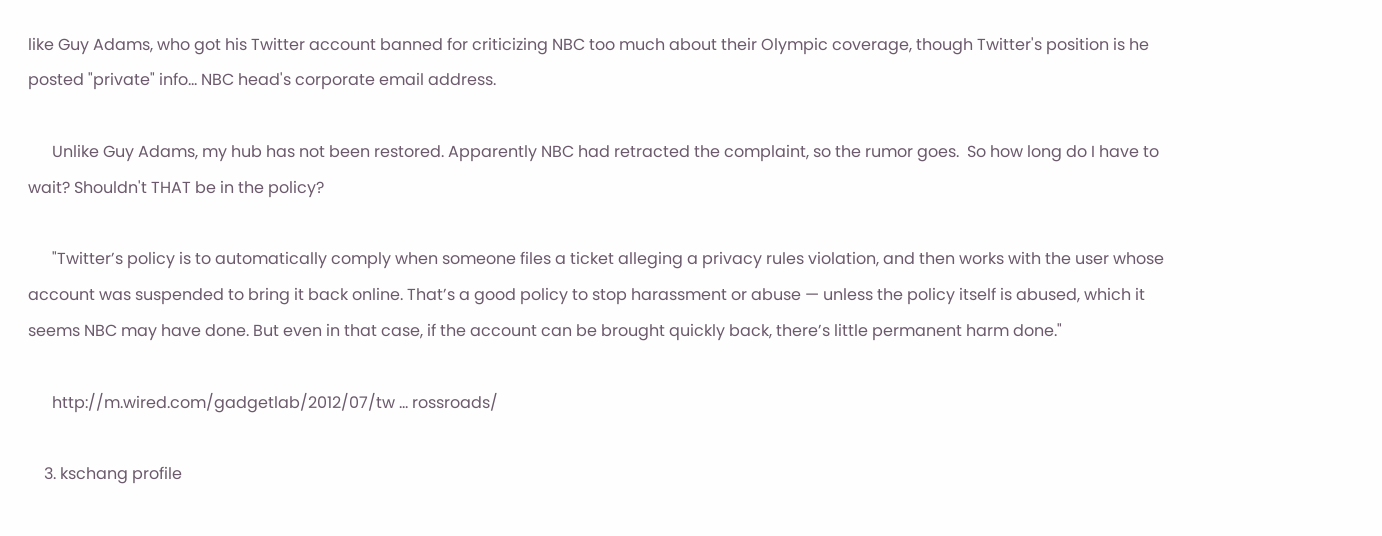like Guy Adams, who got his Twitter account banned for criticizing NBC too much about their Olympic coverage, though Twitter's position is he posted "private" info... NBC head's corporate email address.

      Unlike Guy Adams, my hub has not been restored. Apparently NBC had retracted the complaint, so the rumor goes.  So how long do I have to wait? Shouldn't THAT be in the policy?

      "Twitter’s policy is to automatically comply when someone files a ticket alleging a privacy rules violation, and then works with the user whose account was suspended to bring it back online. That’s a good policy to stop harassment or abuse — unless the policy itself is abused, which it seems NBC may have done. But even in that case, if the account can be brought quickly back, there’s little permanent harm done."

      http://m.wired.com/gadgetlab/2012/07/tw … rossroads/

    3. kschang profile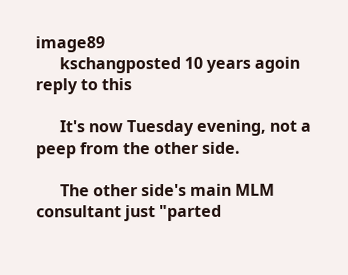image89
      kschangposted 10 years agoin reply to this

      It's now Tuesday evening, not a peep from the other side.

      The other side's main MLM consultant just "parted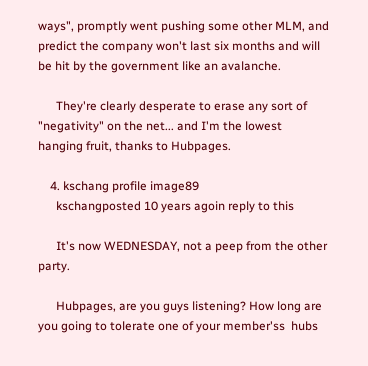ways", promptly went pushing some other MLM, and predict the company won't last six months and will be hit by the government like an avalanche.

      They're clearly desperate to erase any sort of "negativity" on the net... and I'm the lowest hanging fruit, thanks to Hubpages.

    4. kschang profile image89
      kschangposted 10 years agoin reply to this

      It's now WEDNESDAY, not a peep from the other party.

      Hubpages, are you guys listening? How long are you going to tolerate one of your member'ss  hubs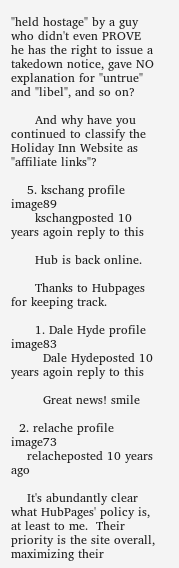"held hostage" by a guy who didn't even PROVE he has the right to issue a takedown notice, gave NO explanation for "untrue" and "libel", and so on?

      And why have you continued to classify the Holiday Inn Website as "affiliate links"?

    5. kschang profile image89
      kschangposted 10 years agoin reply to this

      Hub is back online.

      Thanks to Hubpages for keeping track.

      1. Dale Hyde profile image83
        Dale Hydeposted 10 years agoin reply to this

        Great news! smile

  2. relache profile image73
    relacheposted 10 years ago

    It's abundantly clear what HubPages' policy is, at least to me.  Their priority is the site overall, maximizing their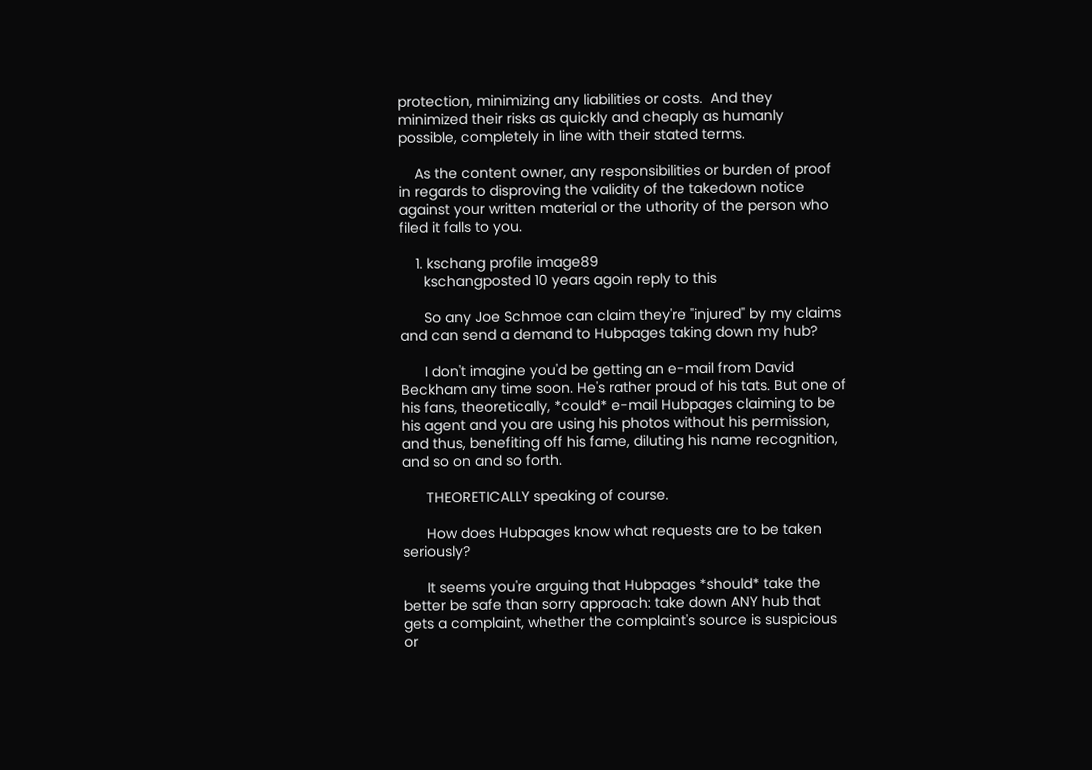protection, minimizing any liabilities or costs.  And they minimized their risks as quickly and cheaply as humanly possible, completely in line with their stated terms.

    As the content owner, any responsibilities or burden of proof in regards to disproving the validity of the takedown notice against your written material or the uthority of the person who filed it falls to you.

    1. kschang profile image89
      kschangposted 10 years agoin reply to this

      So any Joe Schmoe can claim they're "injured" by my claims and can send a demand to Hubpages taking down my hub?

      I don't imagine you'd be getting an e-mail from David Beckham any time soon. He's rather proud of his tats. But one of his fans, theoretically, *could* e-mail Hubpages claiming to be his agent and you are using his photos without his permission, and thus, benefiting off his fame, diluting his name recognition, and so on and so forth.

      THEORETICALLY speaking of course.

      How does Hubpages know what requests are to be taken seriously?

      It seems you're arguing that Hubpages *should* take the better be safe than sorry approach: take down ANY hub that gets a complaint, whether the complaint's source is suspicious or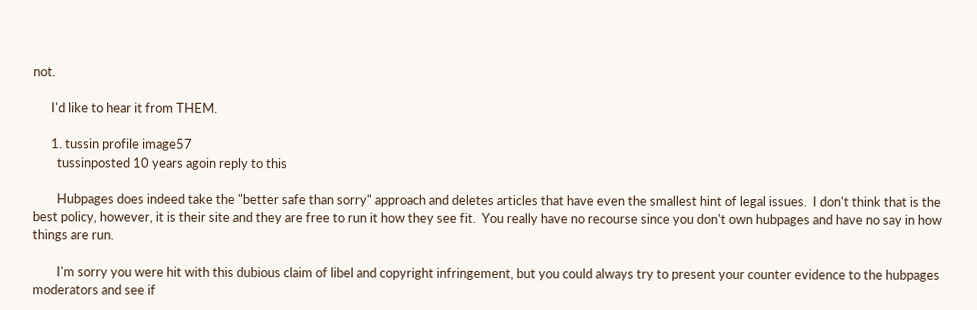not.

      I'd like to hear it from THEM.

      1. tussin profile image57
        tussinposted 10 years agoin reply to this

        Hubpages does indeed take the "better safe than sorry" approach and deletes articles that have even the smallest hint of legal issues.  I don't think that is the best policy, however, it is their site and they are free to run it how they see fit.  You really have no recourse since you don't own hubpages and have no say in how things are run.

        I'm sorry you were hit with this dubious claim of libel and copyright infringement, but you could always try to present your counter evidence to the hubpages moderators and see if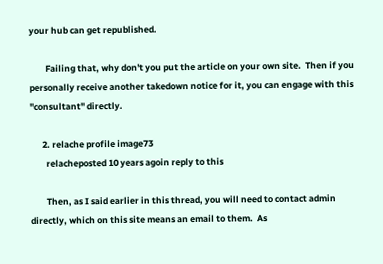your hub can get republished.

        Failing that, why don't you put the article on your own site.  Then if you personally receive another takedown notice for it, you can engage with this "consultant" directly.

      2. relache profile image73
        relacheposted 10 years agoin reply to this

        Then, as I said earlier in this thread, you will need to contact admin directly, which on this site means an email to them.  As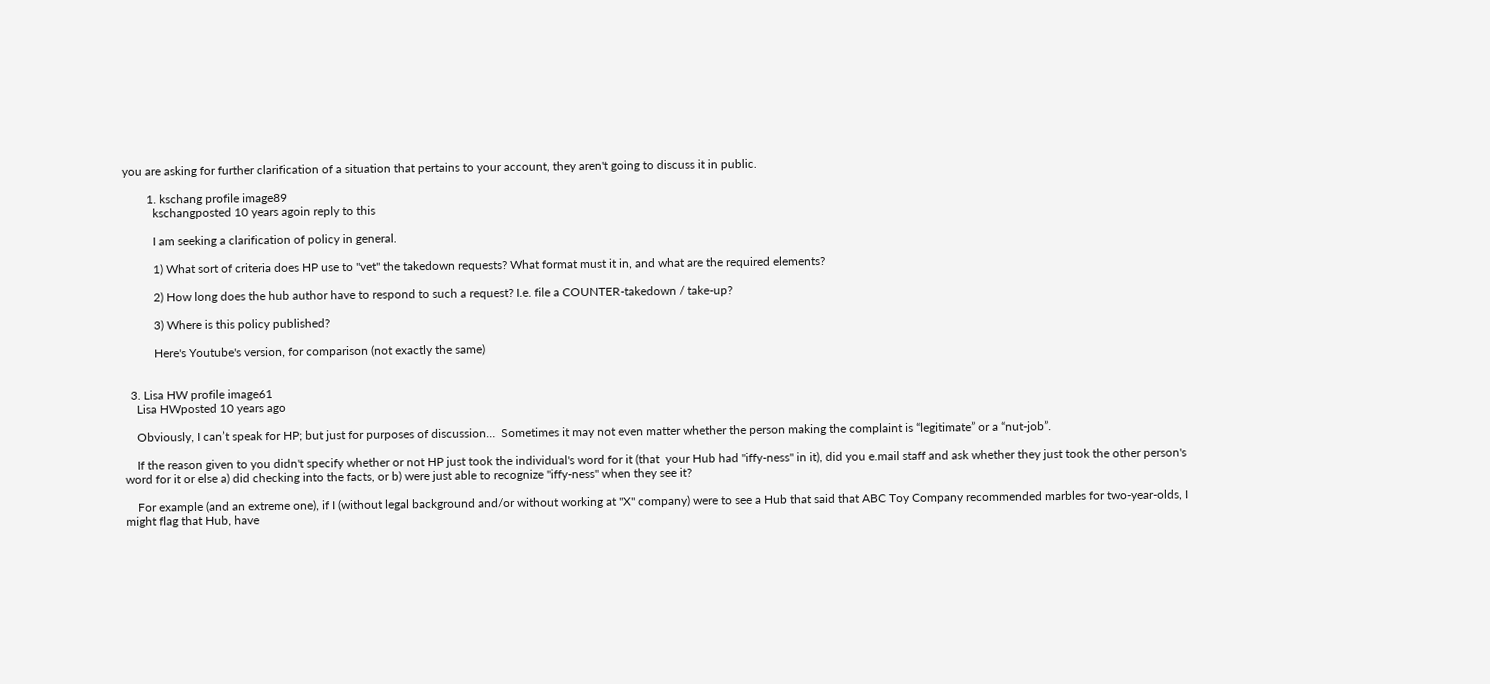you are asking for further clarification of a situation that pertains to your account, they aren't going to discuss it in public.

        1. kschang profile image89
          kschangposted 10 years agoin reply to this

          I am seeking a clarification of policy in general.

          1) What sort of criteria does HP use to "vet" the takedown requests? What format must it in, and what are the required elements?

          2) How long does the hub author have to respond to such a request? I.e. file a COUNTER-takedown / take-up?

          3) Where is this policy published?

          Here's Youtube's version, for comparison (not exactly the same)


  3. Lisa HW profile image61
    Lisa HWposted 10 years ago

    Obviously, I can’t speak for HP; but just for purposes of discussion…  Sometimes it may not even matter whether the person making the complaint is “legitimate” or a “nut-job”.

    If the reason given to you didn't specify whether or not HP just took the individual's word for it (that  your Hub had "iffy-ness" in it), did you e.mail staff and ask whether they just took the other person's word for it or else a) did checking into the facts, or b) were just able to recognize "iffy-ness" when they see it?

    For example (and an extreme one), if I (without legal background and/or without working at "X" company) were to see a Hub that said that ABC Toy Company recommended marbles for two-year-olds, I might flag that Hub, have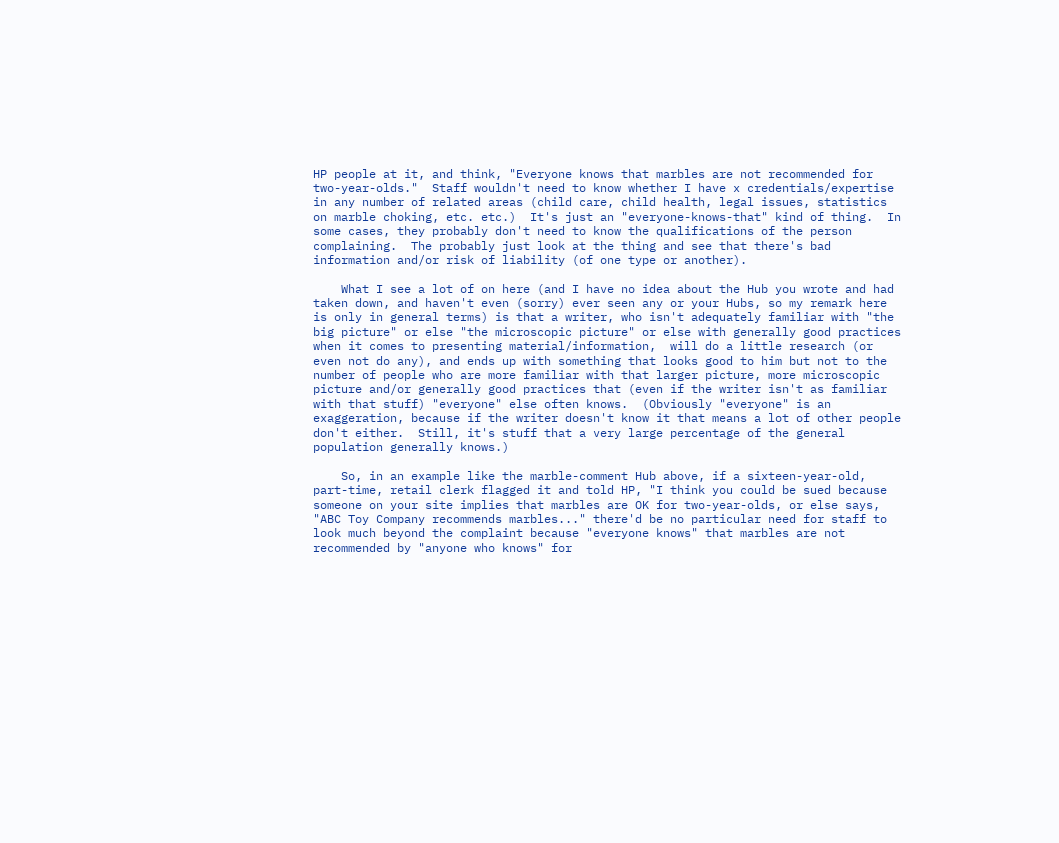HP people at it, and think, "Everyone knows that marbles are not recommended for two-year-olds."  Staff wouldn't need to know whether I have x credentials/expertise in any number of related areas (child care, child health, legal issues, statistics on marble choking, etc. etc.)  It's just an "everyone-knows-that" kind of thing.  In some cases, they probably don't need to know the qualifications of the person complaining.  The probably just look at the thing and see that there's bad information and/or risk of liability (of one type or another).

    What I see a lot of on here (and I have no idea about the Hub you wrote and had taken down, and haven't even (sorry) ever seen any or your Hubs, so my remark here is only in general terms) is that a writer, who isn't adequately familiar with "the big picture" or else "the microscopic picture" or else with generally good practices when it comes to presenting material/information,  will do a little research (or even not do any), and ends up with something that looks good to him but not to the number of people who are more familiar with that larger picture, more microscopic picture and/or generally good practices that (even if the writer isn't as familiar with that stuff) "everyone" else often knows.  (Obviously "everyone" is an exaggeration, because if the writer doesn't know it that means a lot of other people don't either.  Still, it's stuff that a very large percentage of the general population generally knows.)

    So, in an example like the marble-comment Hub above, if a sixteen-year-old, part-time, retail clerk flagged it and told HP, "I think you could be sued because someone on your site implies that marbles are OK for two-year-olds, or else says, "ABC Toy Company recommends marbles..." there'd be no particular need for staff to look much beyond the complaint because "everyone knows" that marbles are not recommended by "anyone who knows" for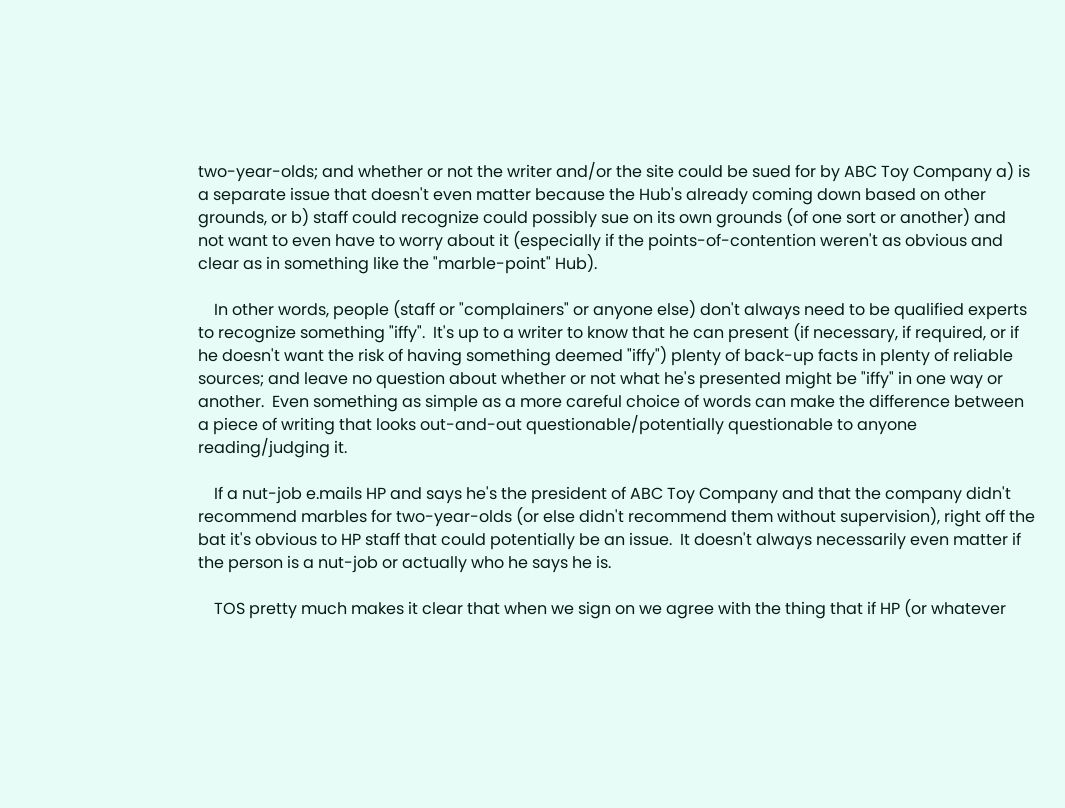two-year-olds; and whether or not the writer and/or the site could be sued for by ABC Toy Company a) is a separate issue that doesn't even matter because the Hub's already coming down based on other grounds, or b) staff could recognize could possibly sue on its own grounds (of one sort or another) and not want to even have to worry about it (especially if the points-of-contention weren't as obvious and clear as in something like the "marble-point" Hub).

    In other words, people (staff or "complainers" or anyone else) don't always need to be qualified experts to recognize something "iffy".  It's up to a writer to know that he can present (if necessary, if required, or if he doesn't want the risk of having something deemed "iffy") plenty of back-up facts in plenty of reliable sources; and leave no question about whether or not what he's presented might be "iffy" in one way or another.  Even something as simple as a more careful choice of words can make the difference between a piece of writing that looks out-and-out questionable/potentially questionable to anyone reading/judging it.

    If a nut-job e.mails HP and says he's the president of ABC Toy Company and that the company didn't recommend marbles for two-year-olds (or else didn't recommend them without supervision), right off the bat it's obvious to HP staff that could potentially be an issue.  It doesn't always necessarily even matter if the person is a nut-job or actually who he says he is.

    TOS pretty much makes it clear that when we sign on we agree with the thing that if HP (or whatever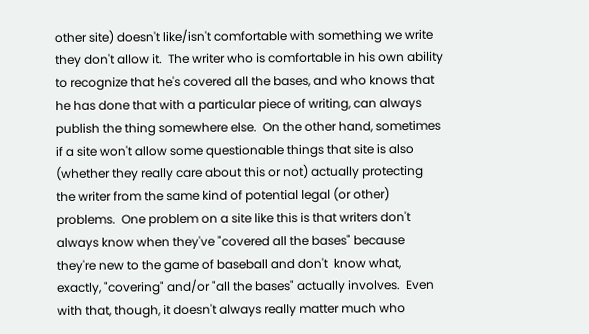other site) doesn't like/isn't comfortable with something we write they don't allow it.  The writer who is comfortable in his own ability to recognize that he's covered all the bases, and who knows that he has done that with a particular piece of writing, can always publish the thing somewhere else.  On the other hand, sometimes if a site won't allow some questionable things that site is also (whether they really care about this or not) actually protecting the writer from the same kind of potential legal (or other) problems.  One problem on a site like this is that writers don't always know when they've "covered all the bases" because they're new to the game of baseball and don't  know what, exactly, "covering" and/or "all the bases" actually involves.  Even with that, though, it doesn't always really matter much who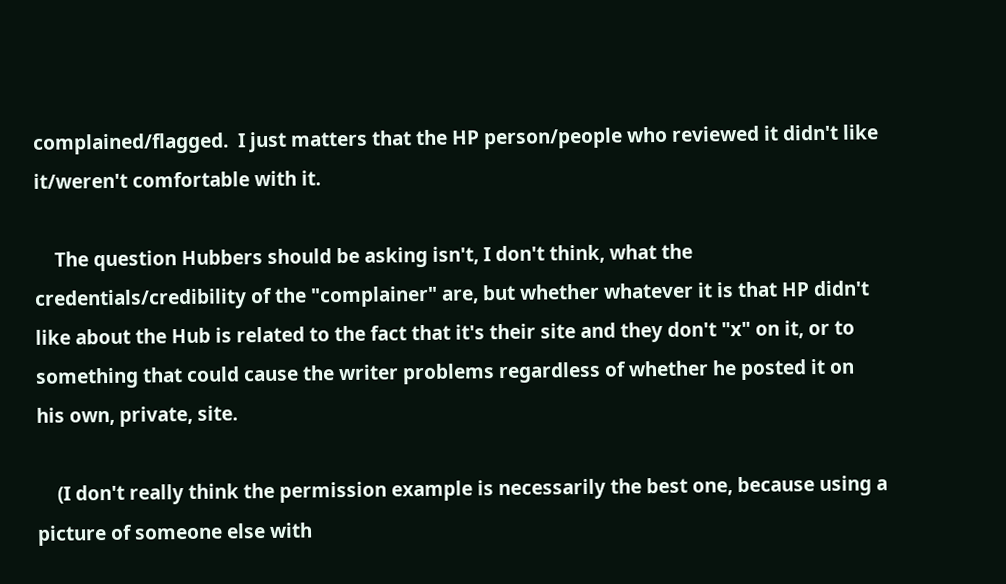complained/flagged.  I just matters that the HP person/people who reviewed it didn't like it/weren't comfortable with it.

    The question Hubbers should be asking isn't, I don't think, what the credentials/credibility of the "complainer" are, but whether whatever it is that HP didn't like about the Hub is related to the fact that it's their site and they don't "x" on it, or to something that could cause the writer problems regardless of whether he posted it on his own, private, site.

    (I don't really think the permission example is necessarily the best one, because using a picture of someone else with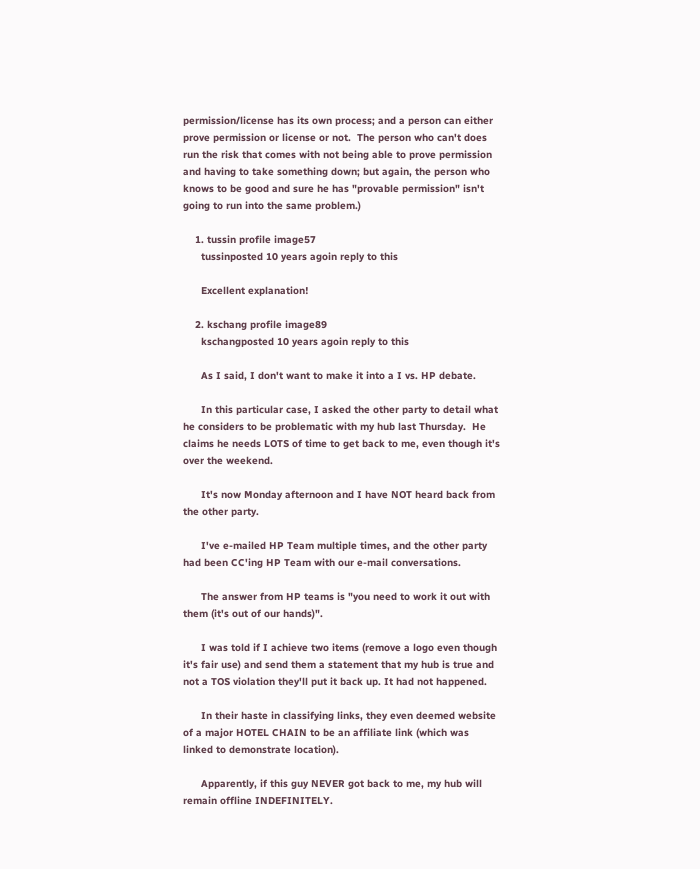permission/license has its own process; and a person can either prove permission or license or not.  The person who can't does run the risk that comes with not being able to prove permission and having to take something down; but again, the person who knows to be good and sure he has "provable permission" isn't going to run into the same problem.)

    1. tussin profile image57
      tussinposted 10 years agoin reply to this

      Excellent explanation!

    2. kschang profile image89
      kschangposted 10 years agoin reply to this

      As I said, I don't want to make it into a I vs. HP debate.

      In this particular case, I asked the other party to detail what he considers to be problematic with my hub last Thursday.  He claims he needs LOTS of time to get back to me, even though it's over the weekend.

      It's now Monday afternoon and I have NOT heard back from the other party.

      I've e-mailed HP Team multiple times, and the other party had been CC'ing HP Team with our e-mail conversations.

      The answer from HP teams is "you need to work it out with them (it's out of our hands)".

      I was told if I achieve two items (remove a logo even though it's fair use) and send them a statement that my hub is true and not a TOS violation they'll put it back up. It had not happened.

      In their haste in classifying links, they even deemed website of a major HOTEL CHAIN to be an affiliate link (which was linked to demonstrate location).

      Apparently, if this guy NEVER got back to me, my hub will remain offline INDEFINITELY.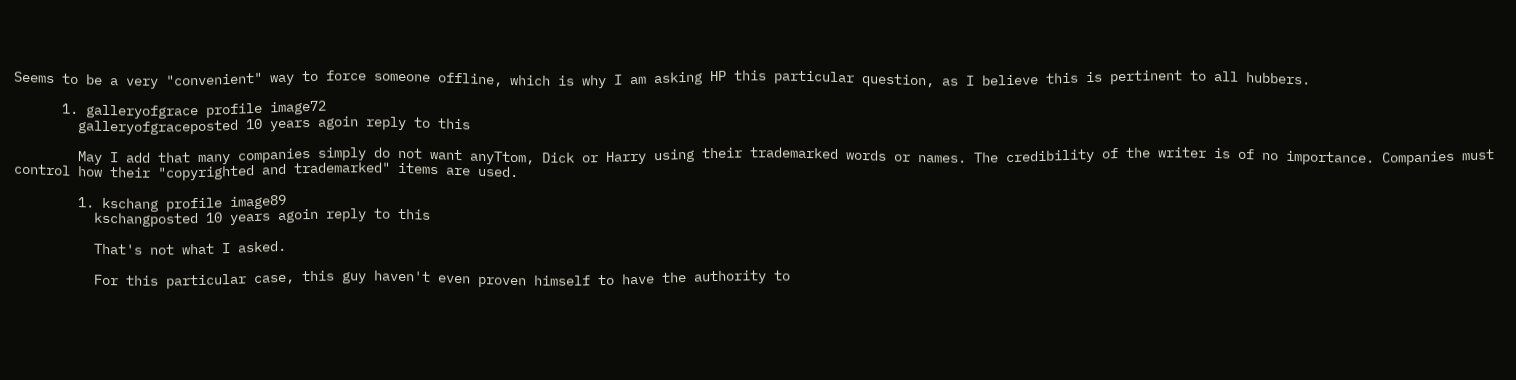Seems to be a very "convenient" way to force someone offline, which is why I am asking HP this particular question, as I believe this is pertinent to all hubbers.

      1. galleryofgrace profile image72
        galleryofgraceposted 10 years agoin reply to this

        May I add that many companies simply do not want anyTtom, Dick or Harry using their trademarked words or names. The credibility of the writer is of no importance. Companies must control how their "copyrighted and trademarked" items are used.

        1. kschang profile image89
          kschangposted 10 years agoin reply to this

          That's not what I asked.

          For this particular case, this guy haven't even proven himself to have the authority to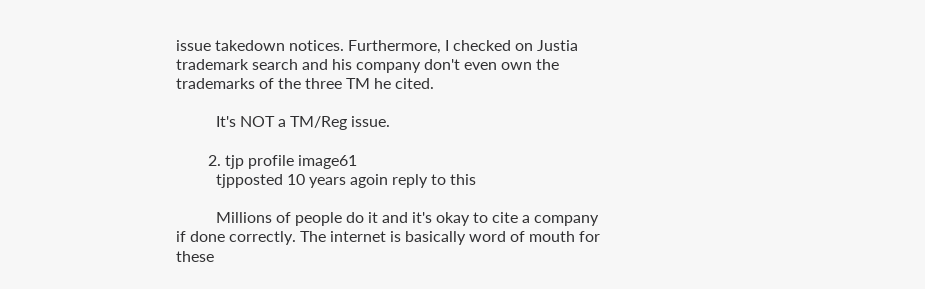issue takedown notices. Furthermore, I checked on Justia trademark search and his company don't even own the trademarks of the three TM he cited.

          It's NOT a TM/Reg issue.

        2. tjp profile image61
          tjpposted 10 years agoin reply to this

          Millions of people do it and it's okay to cite a company if done correctly. The internet is basically word of mouth for these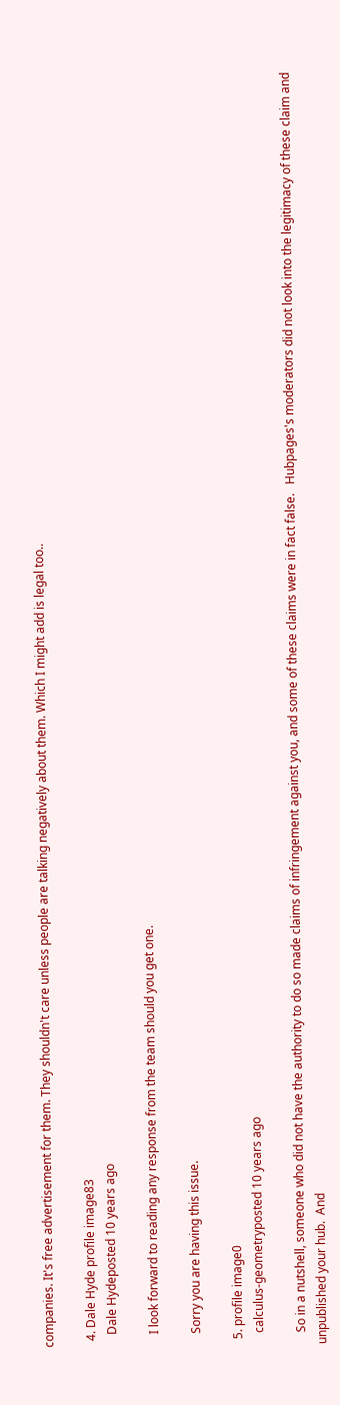companies. It's free advertisement for them. They shouldn't care unless people are talking negatively about them. Which I might add is legal too..

  4. Dale Hyde profile image83
    Dale Hydeposted 10 years ago

    I look forward to reading any response from the team should you get one.

    Sorry you are having this issue.

  5. profile image0
    calculus-geometryposted 10 years ago

    So in a nutshell, someone who did not have the authority to do so made claims of infringement against you, and some of these claims were in fact false.   Hubpages's moderators did not look into the legitimacy of these claim and unpublished your hub.  And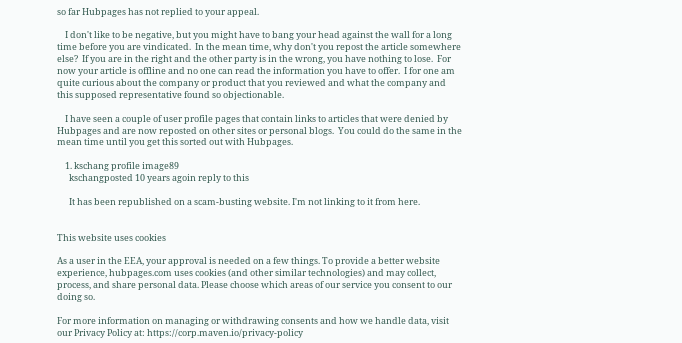so far Hubpages has not replied to your appeal.

    I don't like to be negative, but you might have to bang your head against the wall for a long time before you are vindicated.  In the mean time, why don't you repost the article somewhere else?  If you are in the right and the other party is in the wrong, you have nothing to lose.  For now your article is offline and no one can read the information you have to offer.  I for one am quite curious about the company or product that you reviewed and what the company and this supposed representative found so objectionable.

    I have seen a couple of user profile pages that contain links to articles that were denied by Hubpages and are now reposted on other sites or personal blogs.  You could do the same in the mean time until you get this sorted out with Hubpages.

    1. kschang profile image89
      kschangposted 10 years agoin reply to this

      It has been republished on a scam-busting website. I'm not linking to it from here.


This website uses cookies

As a user in the EEA, your approval is needed on a few things. To provide a better website experience, hubpages.com uses cookies (and other similar technologies) and may collect, process, and share personal data. Please choose which areas of our service you consent to our doing so.

For more information on managing or withdrawing consents and how we handle data, visit our Privacy Policy at: https://corp.maven.io/privacy-policy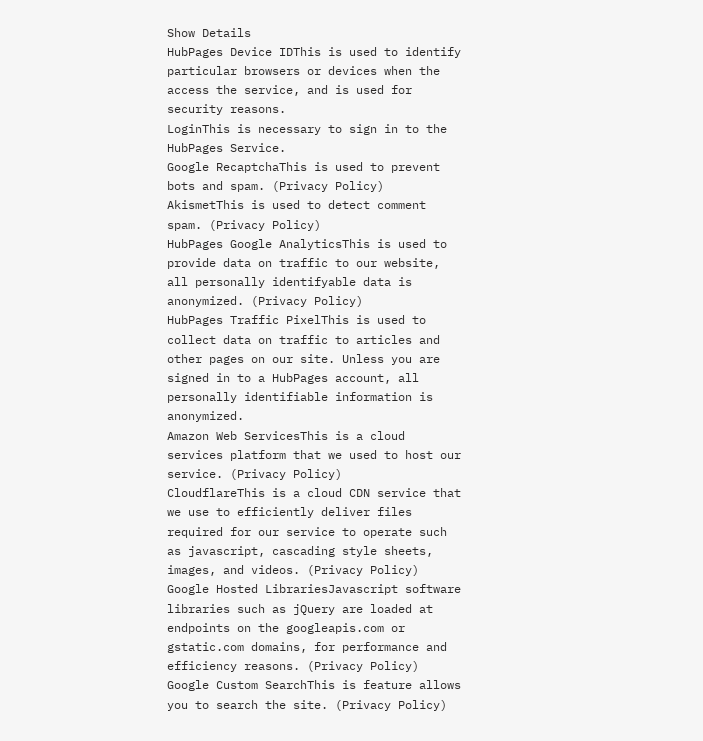Show Details
HubPages Device IDThis is used to identify particular browsers or devices when the access the service, and is used for security reasons.
LoginThis is necessary to sign in to the HubPages Service.
Google RecaptchaThis is used to prevent bots and spam. (Privacy Policy)
AkismetThis is used to detect comment spam. (Privacy Policy)
HubPages Google AnalyticsThis is used to provide data on traffic to our website, all personally identifyable data is anonymized. (Privacy Policy)
HubPages Traffic PixelThis is used to collect data on traffic to articles and other pages on our site. Unless you are signed in to a HubPages account, all personally identifiable information is anonymized.
Amazon Web ServicesThis is a cloud services platform that we used to host our service. (Privacy Policy)
CloudflareThis is a cloud CDN service that we use to efficiently deliver files required for our service to operate such as javascript, cascading style sheets, images, and videos. (Privacy Policy)
Google Hosted LibrariesJavascript software libraries such as jQuery are loaded at endpoints on the googleapis.com or gstatic.com domains, for performance and efficiency reasons. (Privacy Policy)
Google Custom SearchThis is feature allows you to search the site. (Privacy Policy)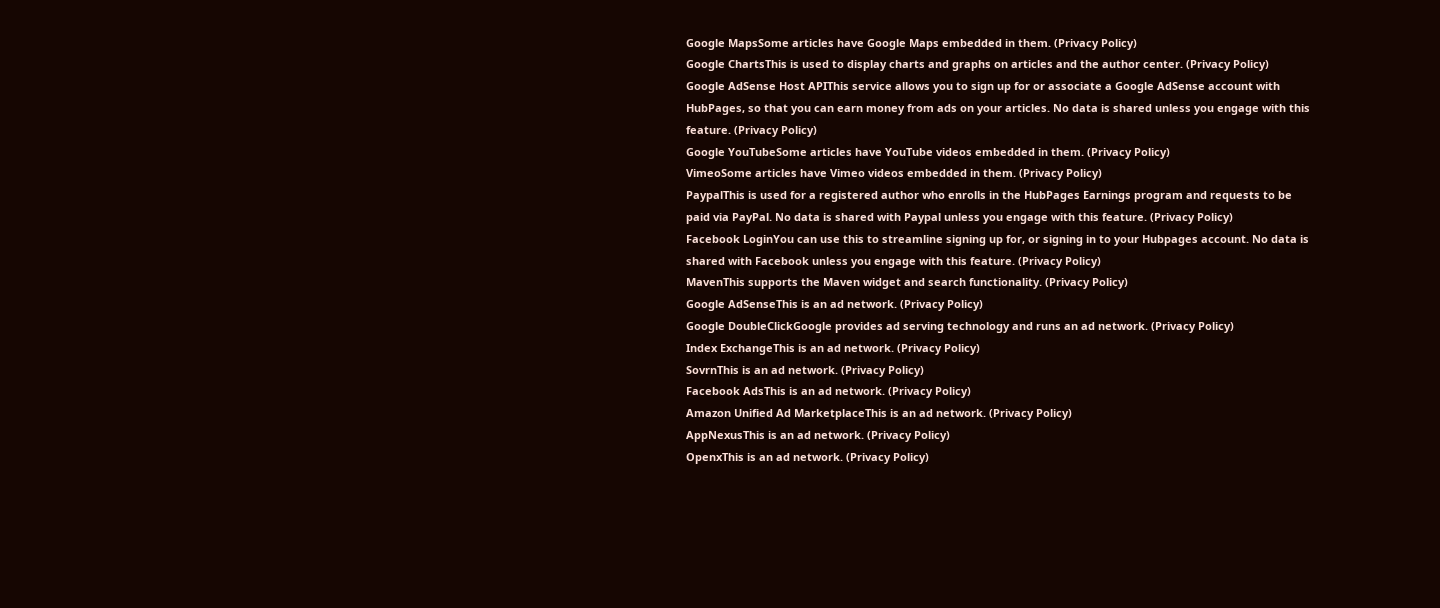Google MapsSome articles have Google Maps embedded in them. (Privacy Policy)
Google ChartsThis is used to display charts and graphs on articles and the author center. (Privacy Policy)
Google AdSense Host APIThis service allows you to sign up for or associate a Google AdSense account with HubPages, so that you can earn money from ads on your articles. No data is shared unless you engage with this feature. (Privacy Policy)
Google YouTubeSome articles have YouTube videos embedded in them. (Privacy Policy)
VimeoSome articles have Vimeo videos embedded in them. (Privacy Policy)
PaypalThis is used for a registered author who enrolls in the HubPages Earnings program and requests to be paid via PayPal. No data is shared with Paypal unless you engage with this feature. (Privacy Policy)
Facebook LoginYou can use this to streamline signing up for, or signing in to your Hubpages account. No data is shared with Facebook unless you engage with this feature. (Privacy Policy)
MavenThis supports the Maven widget and search functionality. (Privacy Policy)
Google AdSenseThis is an ad network. (Privacy Policy)
Google DoubleClickGoogle provides ad serving technology and runs an ad network. (Privacy Policy)
Index ExchangeThis is an ad network. (Privacy Policy)
SovrnThis is an ad network. (Privacy Policy)
Facebook AdsThis is an ad network. (Privacy Policy)
Amazon Unified Ad MarketplaceThis is an ad network. (Privacy Policy)
AppNexusThis is an ad network. (Privacy Policy)
OpenxThis is an ad network. (Privacy Policy)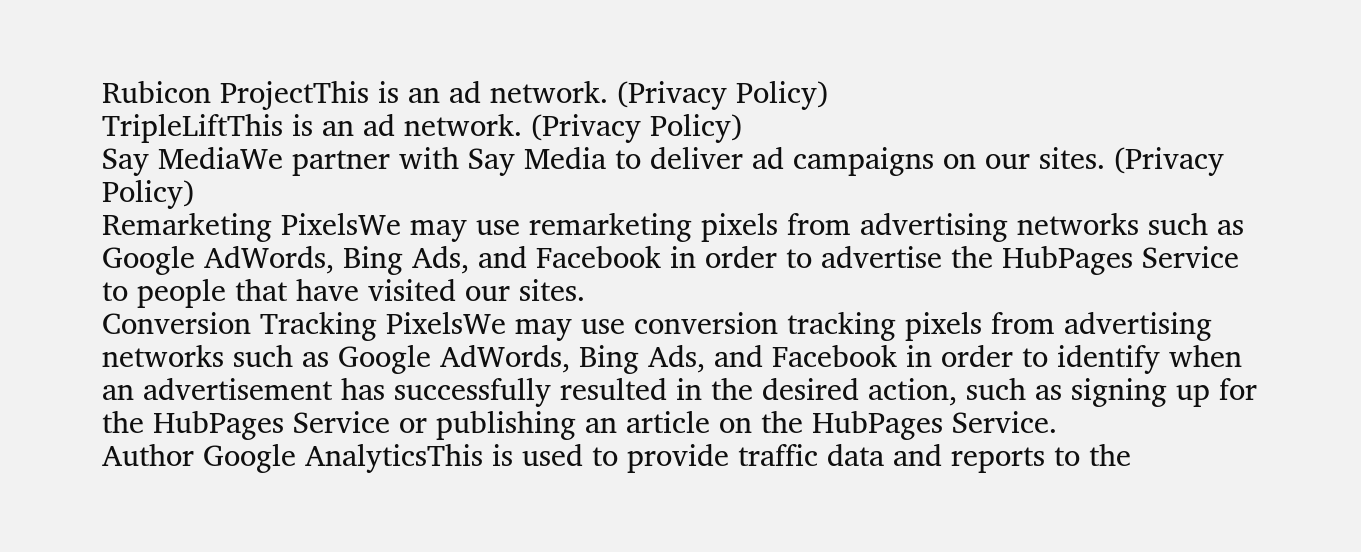Rubicon ProjectThis is an ad network. (Privacy Policy)
TripleLiftThis is an ad network. (Privacy Policy)
Say MediaWe partner with Say Media to deliver ad campaigns on our sites. (Privacy Policy)
Remarketing PixelsWe may use remarketing pixels from advertising networks such as Google AdWords, Bing Ads, and Facebook in order to advertise the HubPages Service to people that have visited our sites.
Conversion Tracking PixelsWe may use conversion tracking pixels from advertising networks such as Google AdWords, Bing Ads, and Facebook in order to identify when an advertisement has successfully resulted in the desired action, such as signing up for the HubPages Service or publishing an article on the HubPages Service.
Author Google AnalyticsThis is used to provide traffic data and reports to the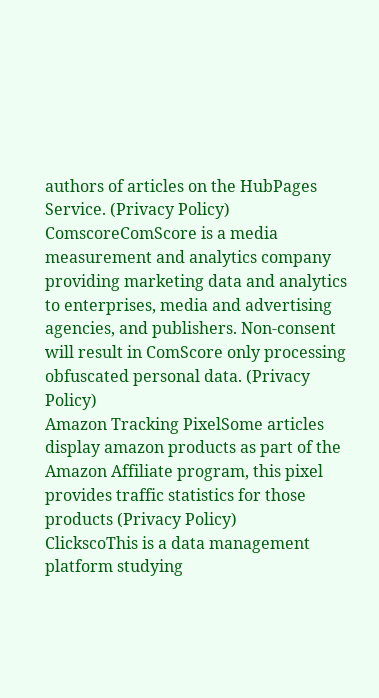authors of articles on the HubPages Service. (Privacy Policy)
ComscoreComScore is a media measurement and analytics company providing marketing data and analytics to enterprises, media and advertising agencies, and publishers. Non-consent will result in ComScore only processing obfuscated personal data. (Privacy Policy)
Amazon Tracking PixelSome articles display amazon products as part of the Amazon Affiliate program, this pixel provides traffic statistics for those products (Privacy Policy)
ClickscoThis is a data management platform studying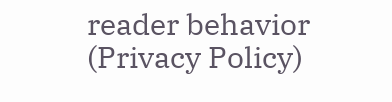reader behavior (Privacy Policy)